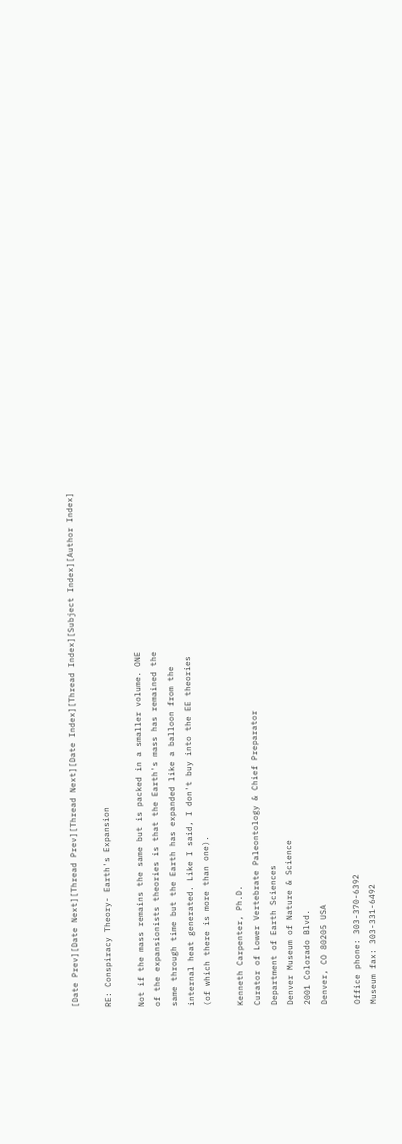[Date Prev][Date Next][Thread Prev][Thread Next][Date Index][Thread Index][Subject Index][Author Index]

RE: Conspiracy Theory- Earth's Expansion

Not if the mass remains the same but is packed in a smaller volume. ONE
of the expansionists theories is that the Earth's mass has remained the
same through time but the Earth has expanded like a balloon from the
internal heat generated. Like I said, I don't buy into the EE theories
(of which there is more than one).

Kenneth Carpenter, Ph.D.
Curator of Lower Vertebrate Paleontology & Chief Preparator
Department of Earth Sciences
Denver Museum of Nature & Science
2001 Colorado Blvd.
Denver, CO 80205 USA

Office phone: 303-370-6392
Museum fax: 303-331-6492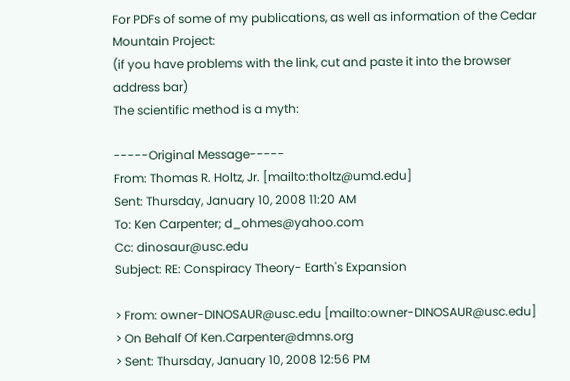For PDFs of some of my publications, as well as information of the Cedar
Mountain Project:
(if you have problems with the link, cut and paste it into the browser
address bar)
The scientific method is a myth:

-----Original Message-----
From: Thomas R. Holtz, Jr. [mailto:tholtz@umd.edu]
Sent: Thursday, January 10, 2008 11:20 AM
To: Ken Carpenter; d_ohmes@yahoo.com
Cc: dinosaur@usc.edu
Subject: RE: Conspiracy Theory- Earth's Expansion

> From: owner-DINOSAUR@usc.edu [mailto:owner-DINOSAUR@usc.edu]
> On Behalf Of Ken.Carpenter@dmns.org
> Sent: Thursday, January 10, 2008 12:56 PM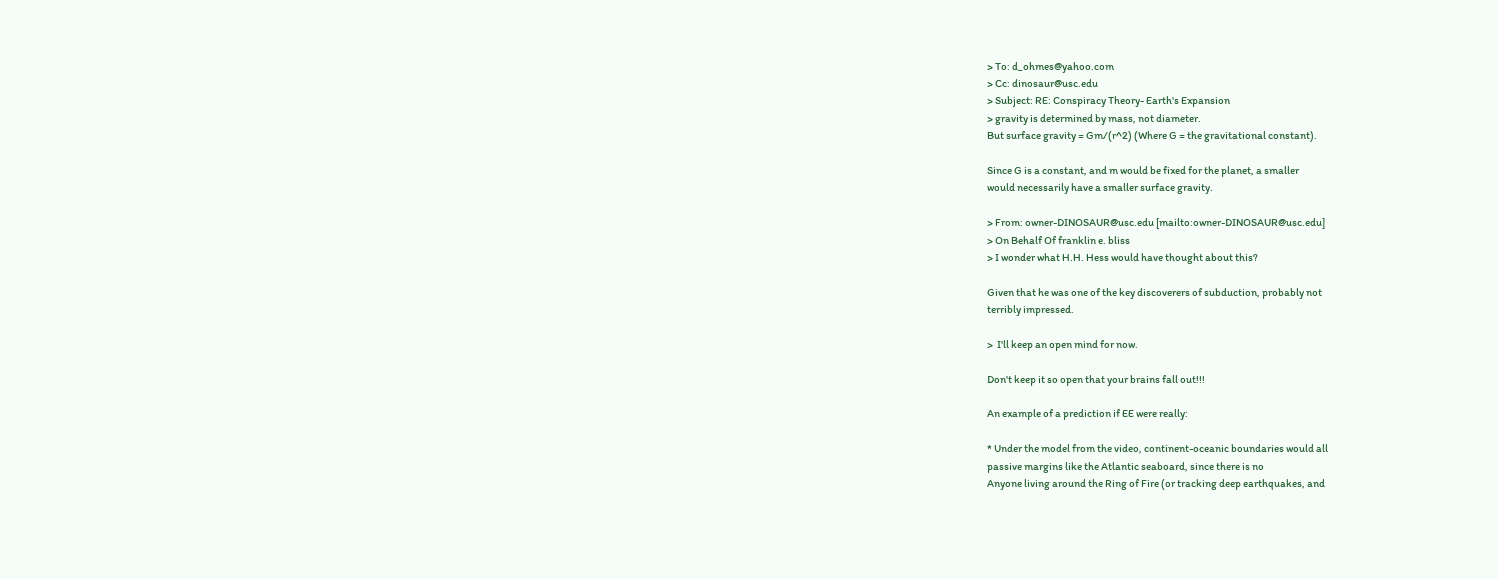> To: d_ohmes@yahoo.com
> Cc: dinosaur@usc.edu
> Subject: RE: Conspiracy Theory- Earth's Expansion
> gravity is determined by mass, not diameter.
But surface gravity = Gm/(r^2) (Where G = the gravitational constant).

Since G is a constant, and m would be fixed for the planet, a smaller
would necessarily have a smaller surface gravity.

> From: owner-DINOSAUR@usc.edu [mailto:owner-DINOSAUR@usc.edu]
> On Behalf Of franklin e. bliss
> I wonder what H.H. Hess would have thought about this?

Given that he was one of the key discoverers of subduction, probably not
terribly impressed.

>  I'll keep an open mind for now.

Don't keep it so open that your brains fall out!!!

An example of a prediction if EE were really:

* Under the model from the video, continent-oceanic boundaries would all
passive margins like the Atlantic seaboard, since there is no
Anyone living around the Ring of Fire (or tracking deep earthquakes, and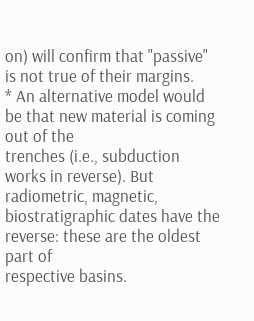on) will confirm that "passive" is not true of their margins.
* An alternative model would be that new material is coming out of the
trenches (i.e., subduction works in reverse). But radiometric, magnetic,
biostratigraphic dates have the reverse: these are the oldest part of
respective basins.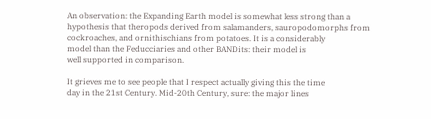An observation: the Expanding Earth model is somewhat less strong than a
hypothesis that theropods derived from salamanders, sauropodomorphs from
cockroaches, and ornithischians from potatoes. It is a considerably
model than the Feducciaries and other BANDits: their model is
well supported in comparison.

It grieves me to see people that I respect actually giving this the time
day in the 21st Century. Mid-20th Century, sure: the major lines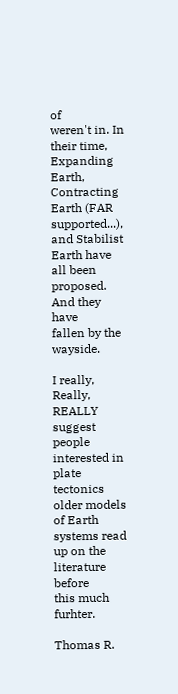of
weren't in. In their time, Expanding Earth, Contracting Earth (FAR
supported...), and Stabilist Earth have all been proposed. And they have
fallen by the wayside.

I really, Really, REALLY suggest people interested in plate tectonics
older models of Earth systems read up on the literature before
this much furhter.

Thomas R.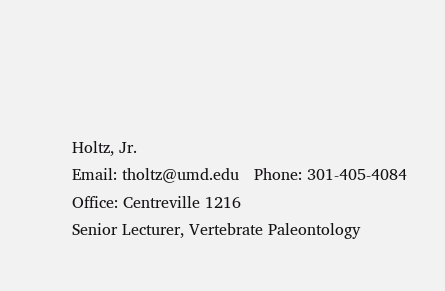Holtz, Jr.
Email: tholtz@umd.edu   Phone: 301-405-4084
Office: Centreville 1216
Senior Lecturer, Vertebrate Paleontology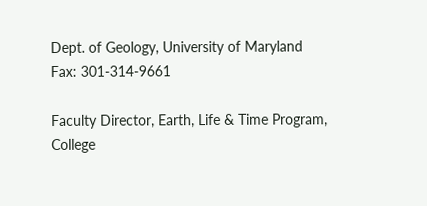Dept. of Geology, University of Maryland
Fax: 301-314-9661

Faculty Director, Earth, Life & Time Program, College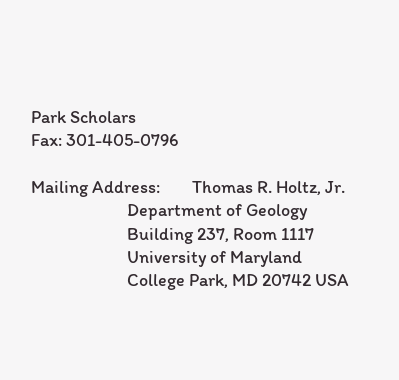Park Scholars
Fax: 301-405-0796

Mailing Address:        Thomas R. Holtz, Jr.
                        Department of Geology
                        Building 237, Room 1117
                        University of Maryland
                        College Park, MD 20742 USA